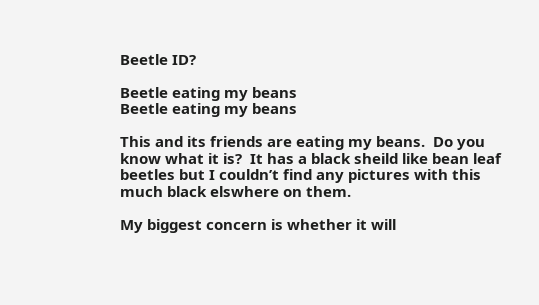Beetle ID?

Beetle eating my beans
Beetle eating my beans

This and its friends are eating my beans.  Do you know what it is?  It has a black sheild like bean leaf beetles but I couldn’t find any pictures with this much black elswhere on them.

My biggest concern is whether it will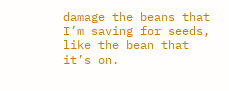damage the beans that I’m saving for seeds, like the bean that it’s on.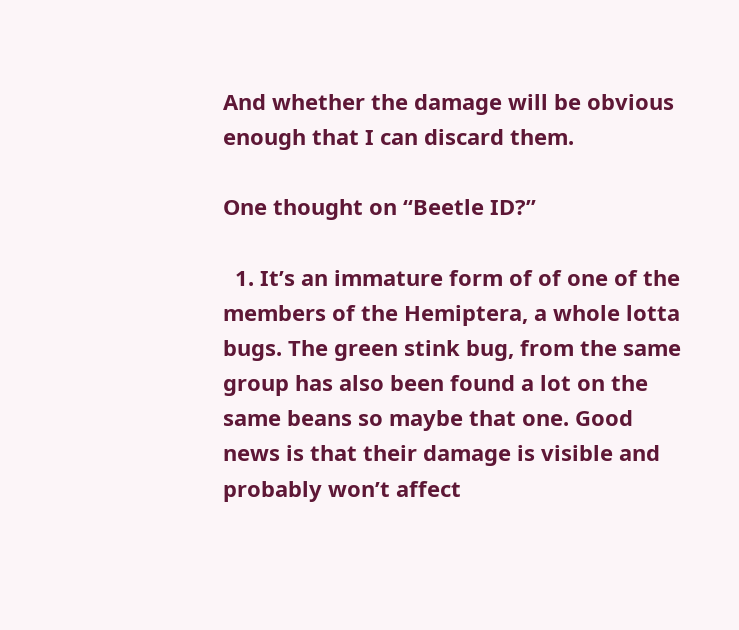And whether the damage will be obvious enough that I can discard them.

One thought on “Beetle ID?”

  1. It’s an immature form of of one of the members of the Hemiptera, a whole lotta bugs. The green stink bug, from the same group has also been found a lot on the same beans so maybe that one. Good news is that their damage is visible and probably won’t affect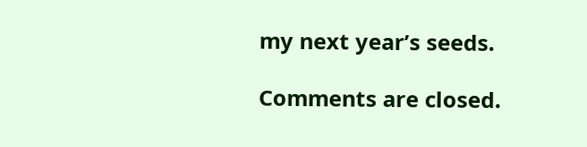my next year’s seeds.

Comments are closed.